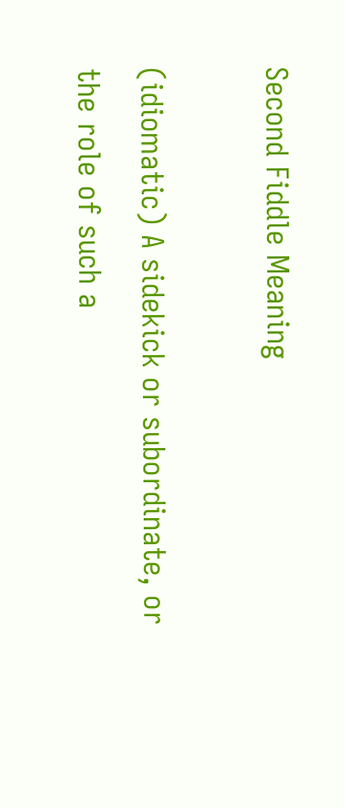Second Fiddle Meaning

(idiomatic) A sidekick or subordinate, or the role of such a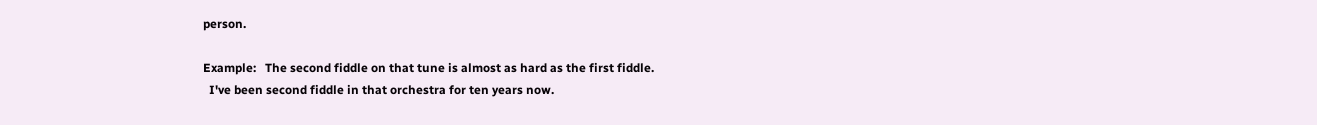person.

Example:   The second fiddle on that tune is almost as hard as the first fiddle.
  I've been second fiddle in that orchestra for ten years now.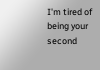I'm tired of being your second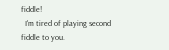fiddle!
  I'm tired of playing second fiddle to you.